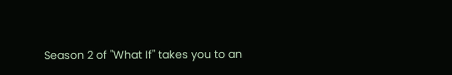Season 2 of "What If" takes you to an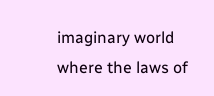imaginary world where the laws of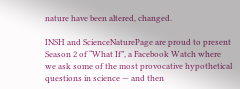nature have been altered, changed.

INSH and ScienceNaturePage are proud to present Season 2 of “What If”, a Facebook Watch where we ask some of the most provocative hypothetical questions in science — and then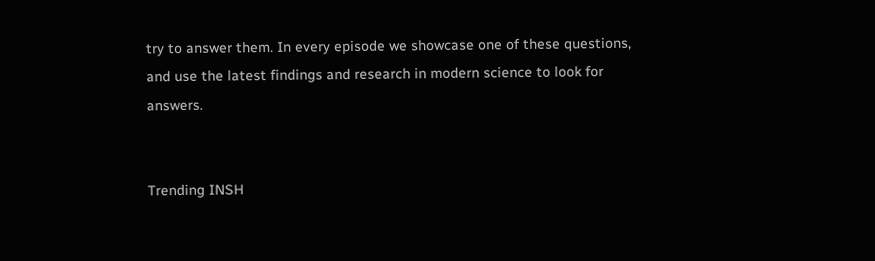try to answer them. In every episode we showcase one of these questions, and use the latest findings and research in modern science to look for answers.


Trending INSH